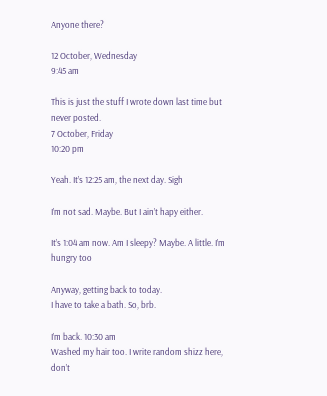Anyone there?

12 October, Wednesday
9:45 am

This is just the stuff I wrote down last time but never posted.
7 October, Friday
10:20 pm

Yeah. It’s 12:25 am, the next day. Sigh

I’m not sad. Maybe. But I ain’t hapy either.

It’s 1:04 am now. Am I sleepy? Maybe. A little. I’m hungry too

Anyway, getting back to today.
I have to take a bath. So, brb.

I’m back. 10:30 am
Washed my hair too. I write random shizz here, don’t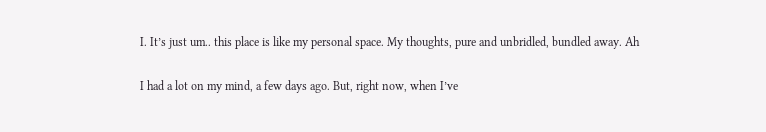I. It’s just um.. this place is like my personal space. My thoughts, pure and unbridled, bundled away. Ah

I had a lot on my mind, a few days ago. But, right now, when I’ve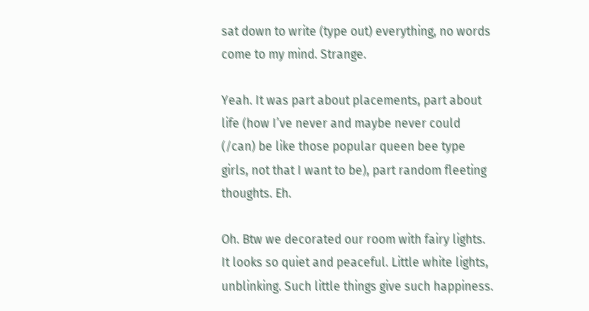sat down to write (type out) everything, no words come to my mind. Strange.

Yeah. It was part about placements, part about life (how I’ve never and maybe never could (/can) be like those popular queen bee type girls, not that I want to be), part random fleeting thoughts. Eh.

Oh. Btw we decorated our room with fairy lights. It looks so quiet and peaceful. Little white lights, unblinking. Such little things give such happiness.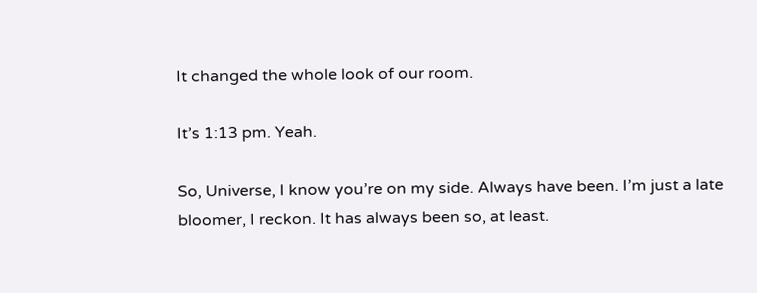It changed the whole look of our room.

It’s 1:13 pm. Yeah.

So, Universe, I know you’re on my side. Always have been. I’m just a late bloomer, I reckon. It has always been so, at least.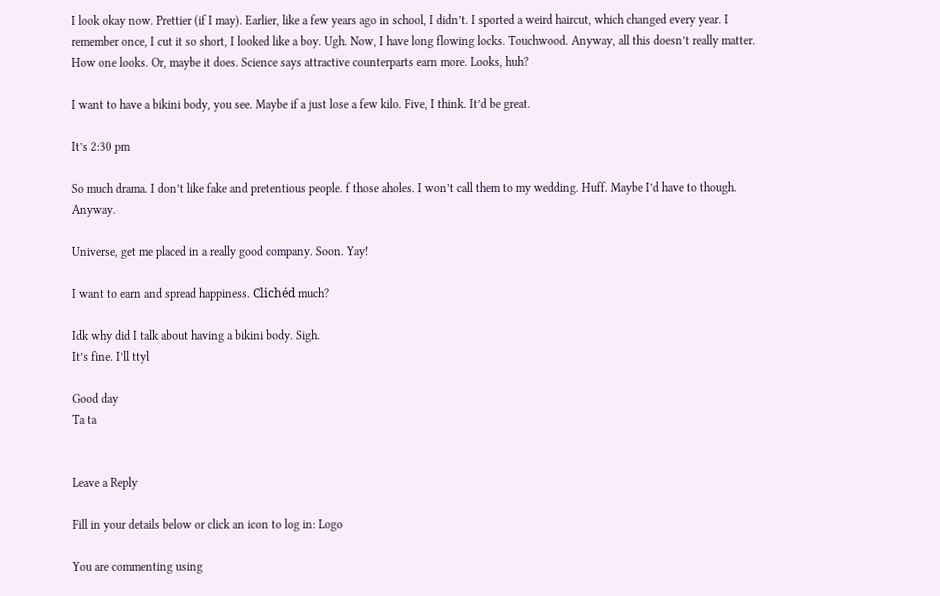I look okay now. Prettier (if I may). Earlier, like a few years ago in school, I didn’t. I sported a weird haircut, which changed every year. I remember once, I cut it so short, I looked like a boy. Ugh. Now, I have long flowing locks. Touchwood. Anyway, all this doesn’t really matter. How one looks. Or, maybe it does. Science says attractive counterparts earn more. Looks, huh?

I want to have a bikini body, you see. Maybe if a just lose a few kilo. Five, I think. It’d be great.

It’s 2:30 pm

So much drama. I don’t like fake and pretentious people. f those aholes. I won’t call them to my wedding. Huff. Maybe I’d have to though. Anyway.

Universe, get me placed in a really good company. Soon. Yay!

I want to earn and spread happiness. Clichéd much?

Idk why did I talk about having a bikini body. Sigh.
It’s fine. I’ll ttyl

Good day
Ta ta


Leave a Reply

Fill in your details below or click an icon to log in: Logo

You are commenting using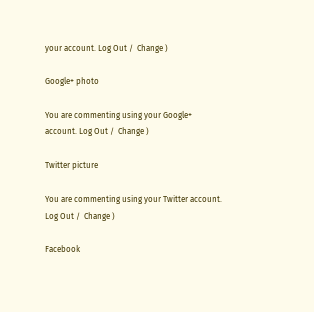your account. Log Out /  Change )

Google+ photo

You are commenting using your Google+ account. Log Out /  Change )

Twitter picture

You are commenting using your Twitter account. Log Out /  Change )

Facebook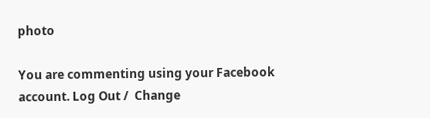photo

You are commenting using your Facebook account. Log Out /  Change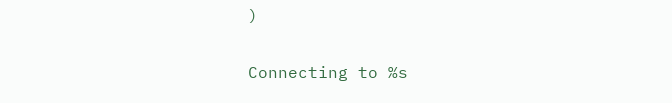)


Connecting to %s